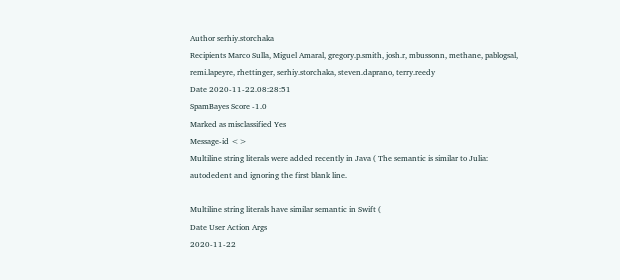Author serhiy.storchaka
Recipients Marco Sulla, Miguel Amaral, gregory.p.smith, josh.r, mbussonn, methane, pablogsal, remi.lapeyre, rhettinger, serhiy.storchaka, steven.daprano, terry.reedy
Date 2020-11-22.08:28:51
SpamBayes Score -1.0
Marked as misclassified Yes
Message-id <>
Multiline string literals were added recently in Java ( The semantic is similar to Julia: autodedent and ignoring the first blank line.

Multiline string literals have similar semantic in Swift (
Date User Action Args
2020-11-22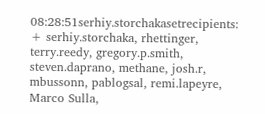08:28:51serhiy.storchakasetrecipients: + serhiy.storchaka, rhettinger, terry.reedy, gregory.p.smith, steven.daprano, methane, josh.r, mbussonn, pablogsal, remi.lapeyre, Marco Sulla,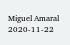Miguel Amaral
2020-11-22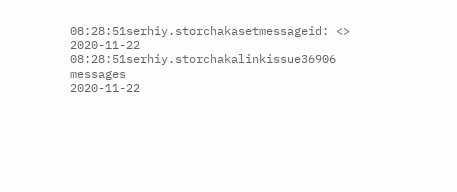08:28:51serhiy.storchakasetmessageid: <>
2020-11-22 08:28:51serhiy.storchakalinkissue36906 messages
2020-11-22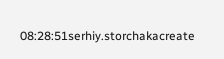08:28:51serhiy.storchakacreate